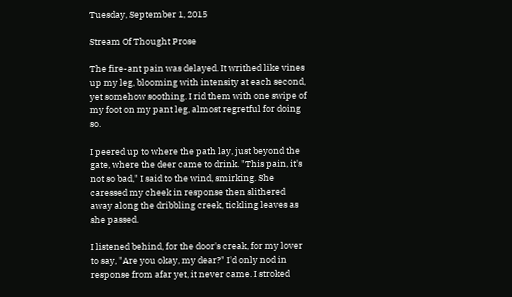Tuesday, September 1, 2015

Stream Of Thought Prose

The fire-ant pain was delayed. It writhed like vines up my leg, blooming with intensity at each second, yet somehow soothing. I rid them with one swipe of my foot on my pant leg, almost regretful for doing so.

I peered up to where the path lay, just beyond the gate, where the deer came to drink. "This pain, it's not so bad," I said to the wind, smirking. She caressed my cheek in response then slithered away along the dribbling creek, tickling leaves as she passed.

I listened behind, for the door's creak, for my lover to say, "Are you okay, my dear?" I'd only nod in response from afar yet, it never came. I stroked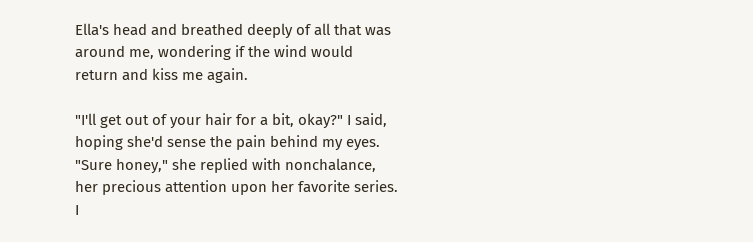Ella's head and breathed deeply of all that was around me, wondering if the wind would return and kiss me again.

"I'll get out of your hair for a bit, okay?" I said, hoping she'd sense the pain behind my eyes. "Sure honey," she replied with nonchalance, her precious attention upon her favorite series. I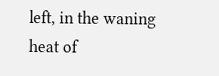left, in the waning heat of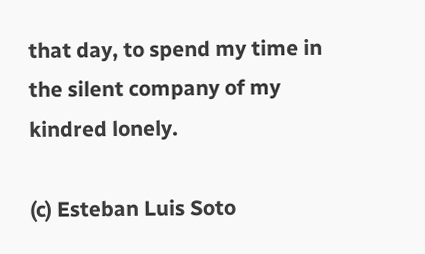that day, to spend my time in the silent company of my kindred lonely.

(c) Esteban Luis Soto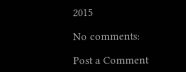2015

No comments:

Post a Comment